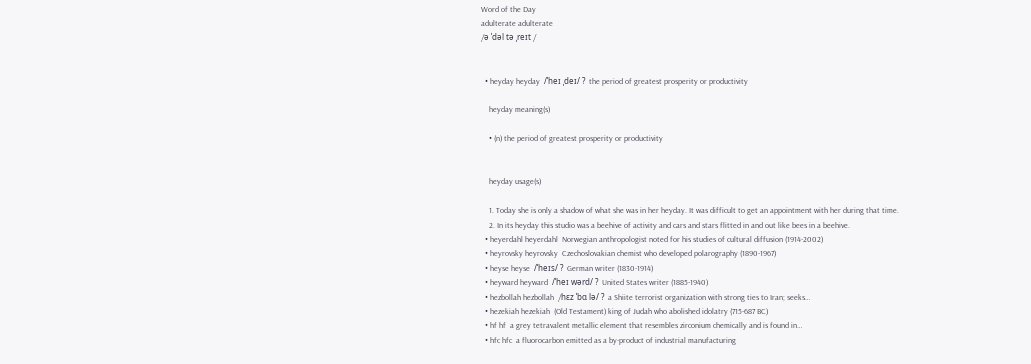Word of the Day
adulterate adulterate
/ə ˈdəl tə ˌreɪt /


  • heyday heyday  /ˈheɪ ˌdeɪ/ ?  the period of greatest prosperity or productivity

    heyday meaning(s)

    • (n) the period of greatest prosperity or productivity


    heyday usage(s)

    1. Today she is only a shadow of what she was in her heyday. It was difficult to get an appointment with her during that time.
    2. In its heyday this studio was a beehive of activity and cars and stars flitted in and out like bees in a beehive.
  • heyerdahl heyerdahl  Norwegian anthropologist noted for his studies of cultural diffusion (1914-2002)
  • heyrovsky heyrovsky  Czechoslovakian chemist who developed polarography (1890-1967)
  • heyse heyse  /ˈheɪs/ ?  German writer (1830-1914)
  • heyward heyward  /ˈheɪ wərd/ ?  United States writer (1885-1940)
  • hezbollah hezbollah  /hɛz ˈbɑ lə/ ?  a Shiite terrorist organization with strong ties to Iran; seeks…
  • hezekiah hezekiah  (Old Testament) king of Judah who abolished idolatry (715-687 BC)
  • hf hf  a grey tetravalent metallic element that resembles zirconium chemically and is found in…
  • hfc hfc  a fluorocarbon emitted as a by-product of industrial manufacturing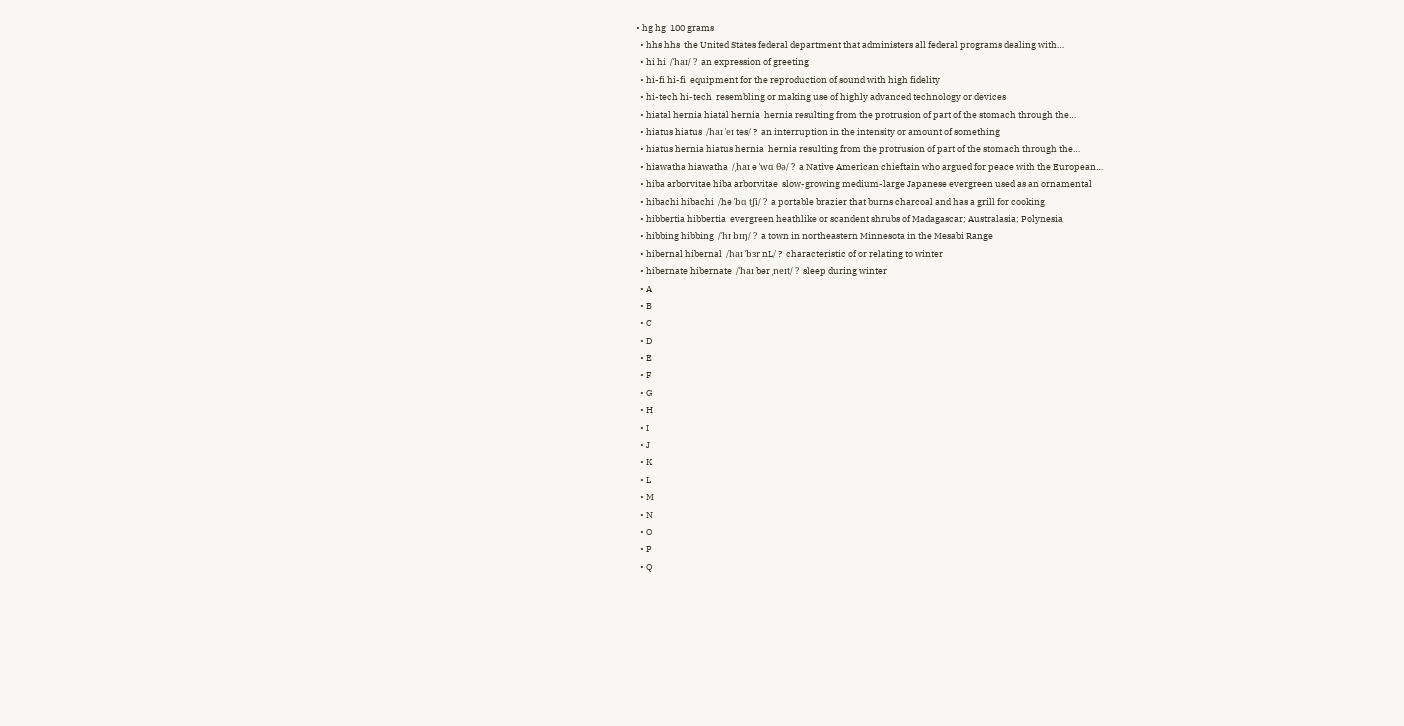• hg hg  100 grams
  • hhs hhs  the United States federal department that administers all federal programs dealing with…
  • hi hi  /ˈhaɪ/ ?  an expression of greeting
  • hi-fi hi-fi  equipment for the reproduction of sound with high fidelity
  • hi-tech hi-tech  resembling or making use of highly advanced technology or devices
  • hiatal hernia hiatal hernia  hernia resulting from the protrusion of part of the stomach through the…
  • hiatus hiatus  /haɪ ˈeɪ təs/ ?  an interruption in the intensity or amount of something
  • hiatus hernia hiatus hernia  hernia resulting from the protrusion of part of the stomach through the…
  • hiawatha hiawatha  /ˌhaɪ ə ˈwɑ θə/ ?  a Native American chieftain who argued for peace with the European…
  • hiba arborvitae hiba arborvitae  slow-growing medium-large Japanese evergreen used as an ornamental
  • hibachi hibachi  /hə ˈbɑ tʃi/ ?  a portable brazier that burns charcoal and has a grill for cooking
  • hibbertia hibbertia  evergreen heathlike or scandent shrubs of Madagascar; Australasia; Polynesia
  • hibbing hibbing  /ˈhɪ bɪŋ/ ?  a town in northeastern Minnesota in the Mesabi Range
  • hibernal hibernal  /haɪ ˈbɜr nL/ ?  characteristic of or relating to winter
  • hibernate hibernate  /ˈhaɪ bər ˌneɪt/ ?  sleep during winter
  • A
  • B
  • C
  • D
  • E
  • F
  • G
  • H
  • I
  • J
  • K
  • L
  • M
  • N
  • O
  • P
  • Q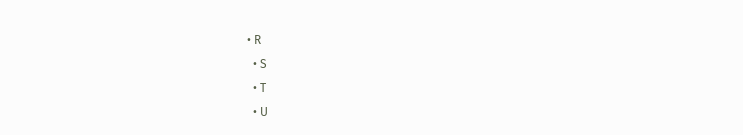• R
  • S
  • T
  • U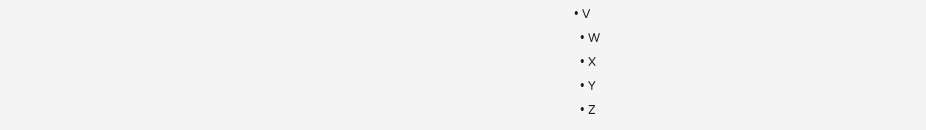• V
  • W
  • X
  • Y
  • Z